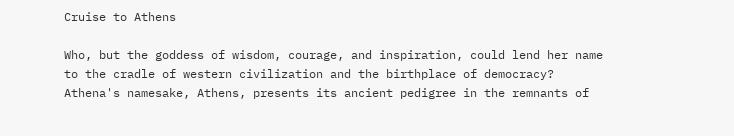Cruise to Athens

Who, but the goddess of wisdom, courage, and inspiration, could lend her name to the cradle of western civilization and the birthplace of democracy? Athena's namesake, Athens, presents its ancient pedigree in the remnants of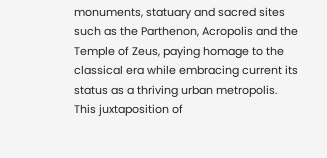monuments, statuary and sacred sites such as the Parthenon, Acropolis and the Temple of Zeus, paying homage to the classical era while embracing current its status as a thriving urban metropolis. This juxtaposition of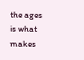the ages is what makes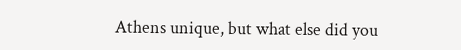Athens unique, but what else did you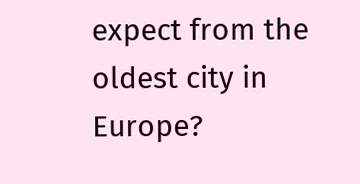expect from the oldest city in Europe?